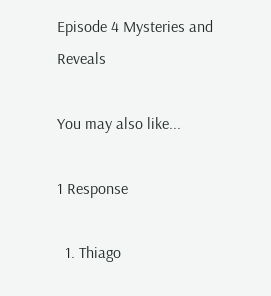Episode 4 Mysteries and Reveals

You may also like...

1 Response

  1. Thiago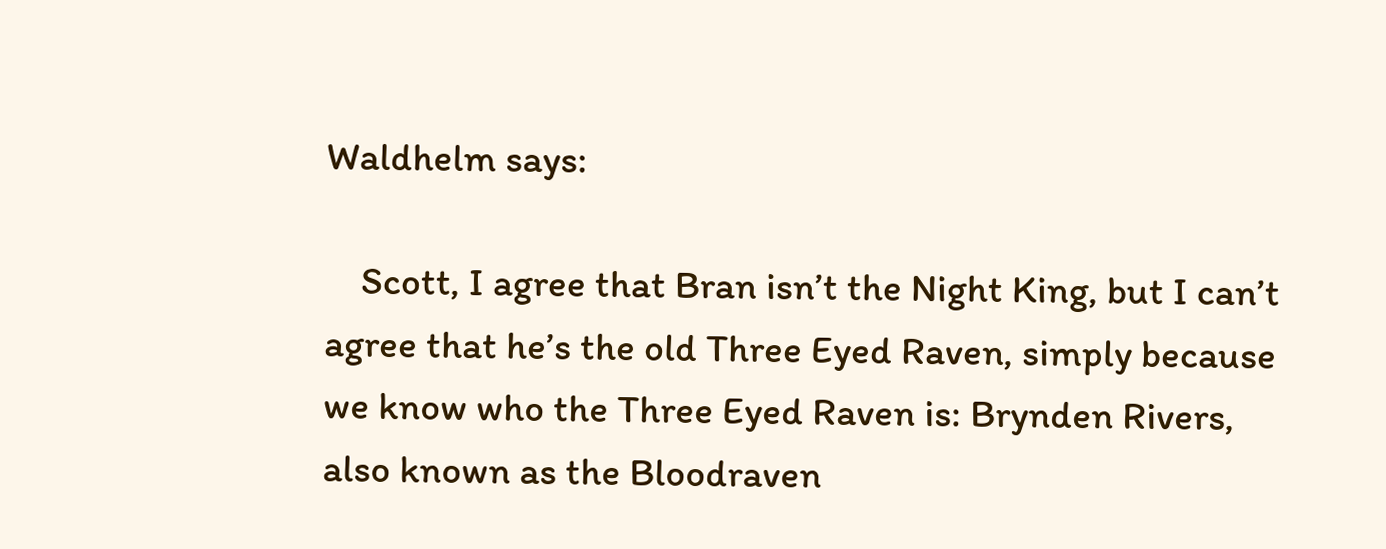Waldhelm says:

    Scott, I agree that Bran isn’t the Night King, but I can’t agree that he’s the old Three Eyed Raven, simply because we know who the Three Eyed Raven is: Brynden Rivers, also known as the Bloodraven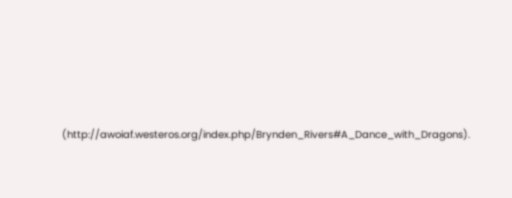(http://awoiaf.westeros.org/index.php/Brynden_Rivers#A_Dance_with_Dragons).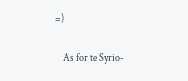=)

    As for te Syrio-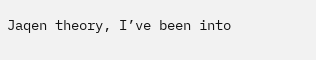Jaqen theory, I’ve been into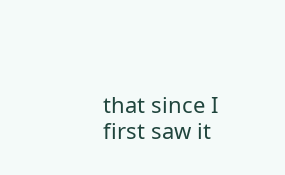that since I first saw it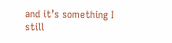and it’s something I still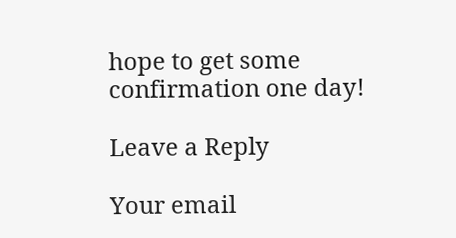hope to get some confirmation one day!

Leave a Reply

Your email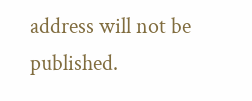address will not be published.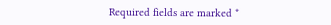Required fields are marked *